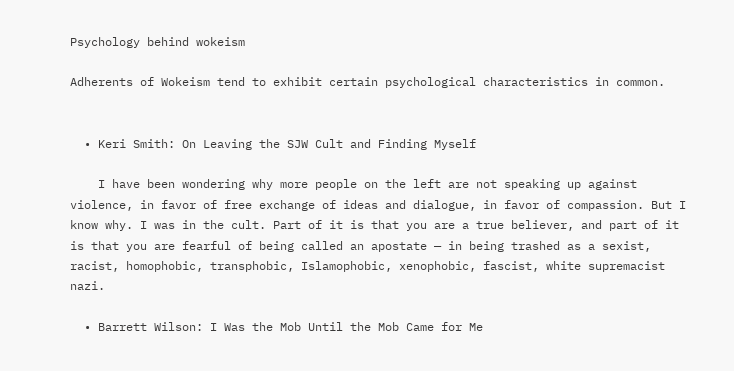Psychology behind wokeism

Adherents of Wokeism tend to exhibit certain psychological characteristics in common.


  • Keri Smith: On Leaving the SJW Cult and Finding Myself

    I have been wondering why more people on the left are not speaking up against violence, in favor of free exchange of ideas and dialogue, in favor of compassion. But I know why. I was in the cult. Part of it is that you are a true believer, and part of it is that you are fearful of being called an apostate — in being trashed as a sexist, racist, homophobic, transphobic, Islamophobic, xenophobic, fascist, white supremacist nazi.

  • Barrett Wilson: I Was the Mob Until the Mob Came for Me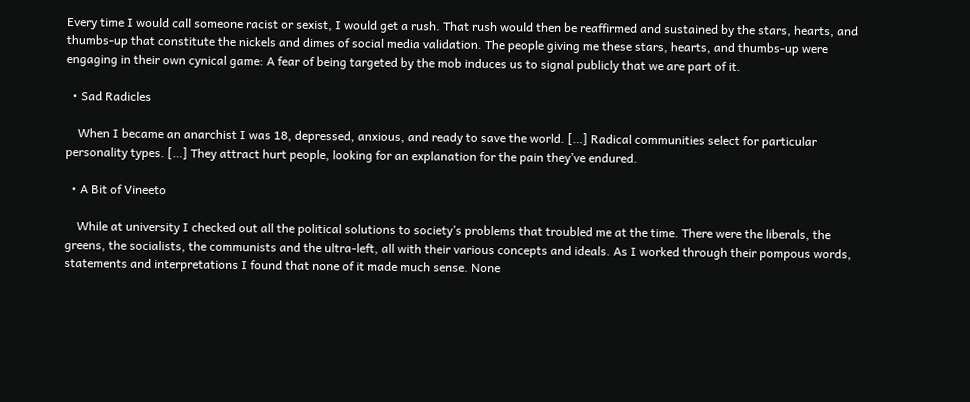Every time I would call someone racist or sexist, I would get a rush. That rush would then be reaffirmed and sustained by the stars, hearts, and thumbs-up that constitute the nickels and dimes of social media validation. The people giving me these stars, hearts, and thumbs-up were engaging in their own cynical game: A fear of being targeted by the mob induces us to signal publicly that we are part of it.

  • Sad Radicles

    When I became an anarchist I was 18, depressed, anxious, and ready to save the world. […] Radical communities select for particular personality types. […] They attract hurt people, looking for an explanation for the pain they’ve endured.

  • A Bit of Vineeto

    While at university I checked out all the political solutions to society’s problems that troubled me at the time. There were the liberals, the greens, the socialists, the communists and the ultra-left, all with their various concepts and ideals. As I worked through their pompous words, statements and interpretations I found that none of it made much sense. None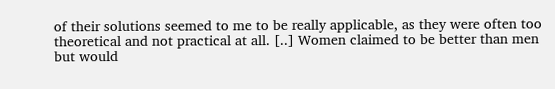of their solutions seemed to me to be really applicable, as they were often too theoretical and not practical at all. [..] Women claimed to be better than men but would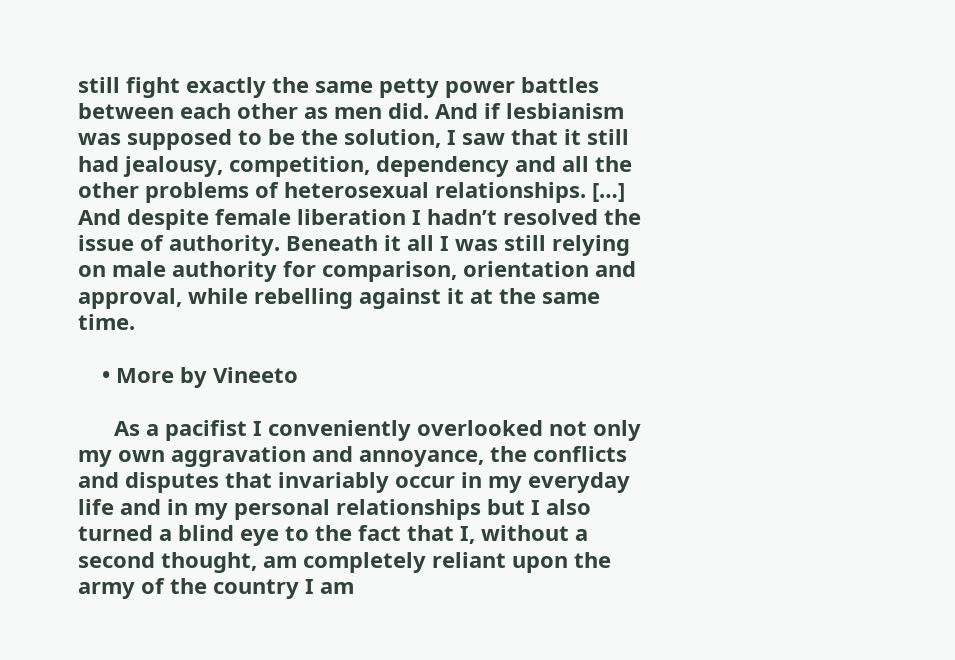still fight exactly the same petty power battles between each other as men did. And if lesbianism was supposed to be the solution, I saw that it still had jealousy, competition, dependency and all the other problems of heterosexual relationships. […] And despite female liberation I hadn’t resolved the issue of authority. Beneath it all I was still relying on male authority for comparison, orientation and approval, while rebelling against it at the same time.

    • More by Vineeto

      As a pacifist I conveniently overlooked not only my own aggravation and annoyance, the conflicts and disputes that invariably occur in my everyday life and in my personal relationships but I also turned a blind eye to the fact that I, without a second thought, am completely reliant upon the army of the country I am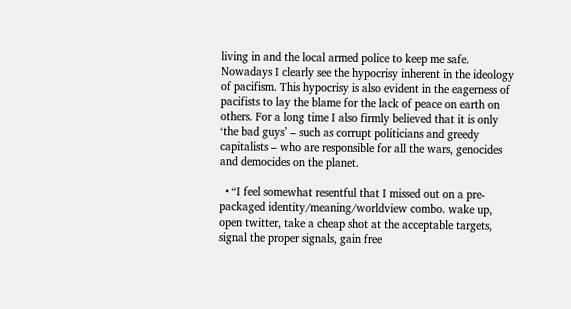living in and the local armed police to keep me safe. Nowadays I clearly see the hypocrisy inherent in the ideology of pacifism. This hypocrisy is also evident in the eagerness of pacifists to lay the blame for the lack of peace on earth on others. For a long time I also firmly believed that it is only ‘the bad guys’ – such as corrupt politicians and greedy capitalists – who are responsible for all the wars, genocides and democides on the planet.

  • “I feel somewhat resentful that I missed out on a pre-packaged identity/meaning/worldview combo. wake up, open twitter, take a cheap shot at the acceptable targets, signal the proper signals, gain free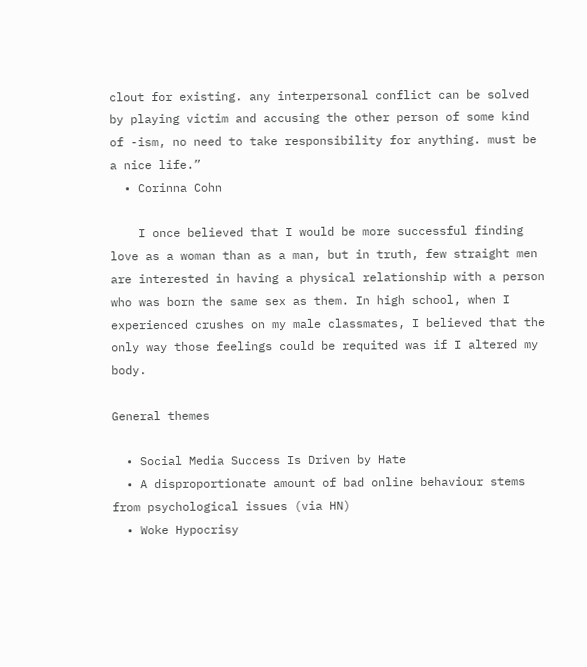clout for existing. any interpersonal conflict can be solved by playing victim and accusing the other person of some kind of -ism, no need to take responsibility for anything. must be a nice life.”
  • Corinna Cohn

    I once believed that I would be more successful finding love as a woman than as a man, but in truth, few straight men are interested in having a physical relationship with a person who was born the same sex as them. In high school, when I experienced crushes on my male classmates, I believed that the only way those feelings could be requited was if I altered my body.

General themes

  • Social Media Success Is Driven by Hate
  • A disproportionate amount of bad online behaviour stems from psychological issues (via HN)
  • Woke Hypocrisy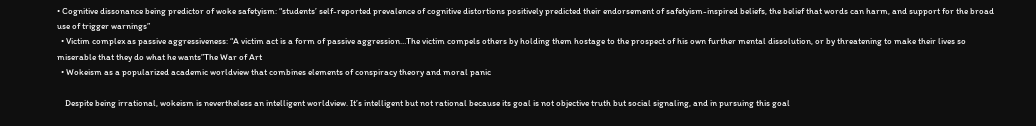• Cognitive dissonance being predictor of woke safetyism: “students’ self-reported prevalence of cognitive distortions positively predicted their endorsement of safetyism-inspired beliefs, the belief that words can harm, and support for the broad use of trigger warnings”
  • Victim complex as passive aggressiveness: “A victim act is a form of passive aggression…The victim compels others by holding them hostage to the prospect of his own further mental dissolution, or by threatening to make their lives so miserable that they do what he wants”The War of Art
  • Wokeism as a popularized academic worldview that combines elements of conspiracy theory and moral panic

    Despite being irrational, wokeism is nevertheless an intelligent worldview. It’s intelligent but not rational because its goal is not objective truth but social signaling, and in pursuing this goal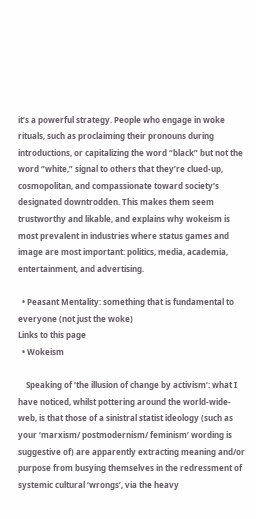it’s a powerful strategy. People who engage in woke rituals, such as proclaiming their pronouns during introductions, or capitalizing the word “black” but not the word “white,” signal to others that they’re clued-up, cosmopolitan, and compassionate toward society’s designated downtrodden. This makes them seem trustworthy and likable, and explains why wokeism is most prevalent in industries where status games and image are most important: politics, media, academia, entertainment, and advertising.

  • Peasant Mentality: something that is fundamental to everyone (not just the woke)
Links to this page
  • Wokeism

    Speaking of ‘the illusion of change by activism’: what I have noticed, whilst pottering around the world-wide-web, is that those of a sinistral statist ideology (such as your ‘marxism/ postmodernism/ feminism’ wording is suggestive of) are apparently extracting meaning and/or purpose from busying themselves in the redressment of systemic cultural ‘wrongs’, via the heavy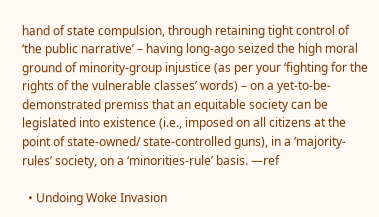hand of state compulsion, through retaining tight control of ‘the public narrative’ – having long-ago seized the high moral ground of minority-group injustice (as per your ‘fighting for the rights of the vulnerable classes’ words) – on a yet-to-be-demonstrated premiss that an equitable society can be legislated into existence (i.e., imposed on all citizens at the point of state-owned/ state-controlled guns), in a ‘majority-rules’ society, on a ‘minorities-rule’ basis. —ref

  • Undoing Woke Invasion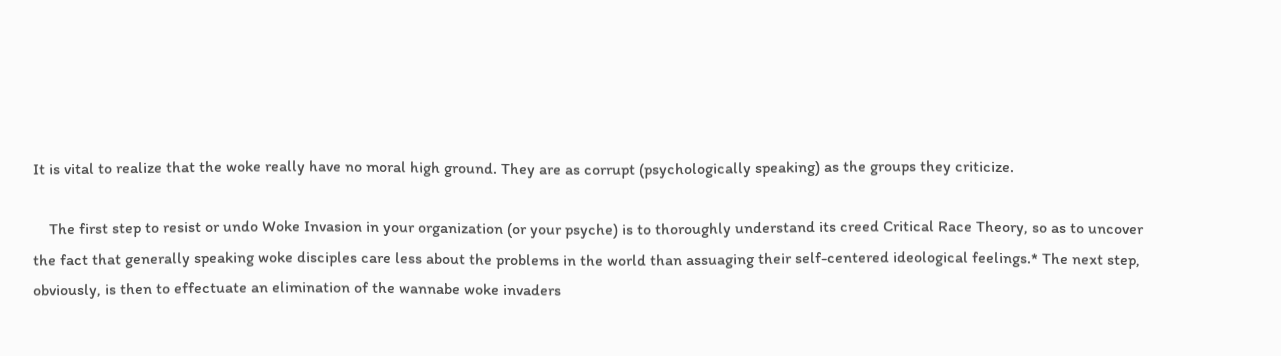It is vital to realize that the woke really have no moral high ground. They are as corrupt (psychologically speaking) as the groups they criticize.

    The first step to resist or undo Woke Invasion in your organization (or your psyche) is to thoroughly understand its creed Critical Race Theory, so as to uncover the fact that generally speaking woke disciples care less about the problems in the world than assuaging their self-centered ideological feelings.* The next step, obviously, is then to effectuate an elimination of the wannabe woke invaders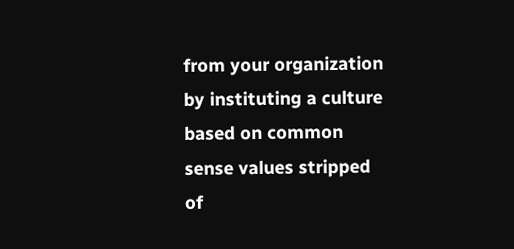from your organization by instituting a culture based on common sense values stripped of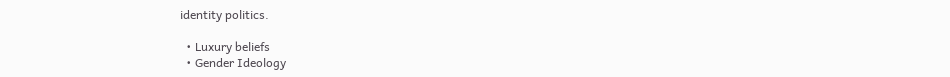identity politics.

  • Luxury beliefs
  • Gender Ideology